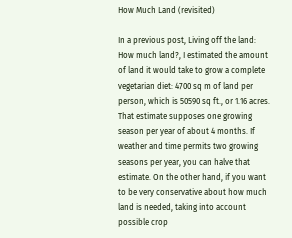How Much Land (revisited)

In a previous post, Living off the land: How much land?, I estimated the amount of land it would take to grow a complete vegetarian diet: 4700 sq m of land per person, which is 50590 sq ft., or 1.16 acres. That estimate supposes one growing season per year of about 4 months. If weather and time permits two growing seasons per year, you can halve that estimate. On the other hand, if you want to be very conservative about how much land is needed, taking into account possible crop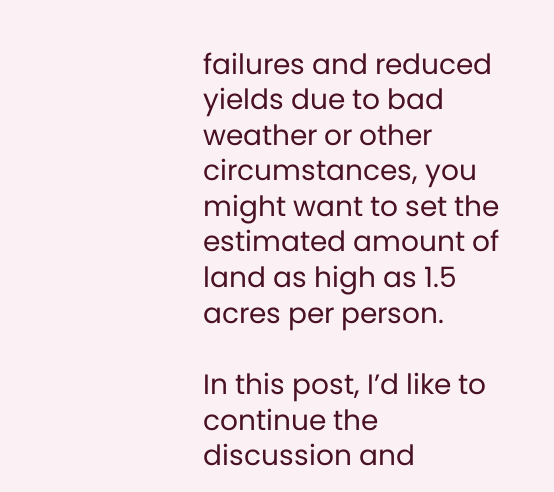failures and reduced yields due to bad weather or other circumstances, you might want to set the estimated amount of land as high as 1.5 acres per person.

In this post, I’d like to continue the discussion and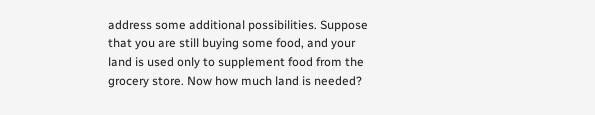address some additional possibilities. Suppose that you are still buying some food, and your land is used only to supplement food from the grocery store. Now how much land is needed?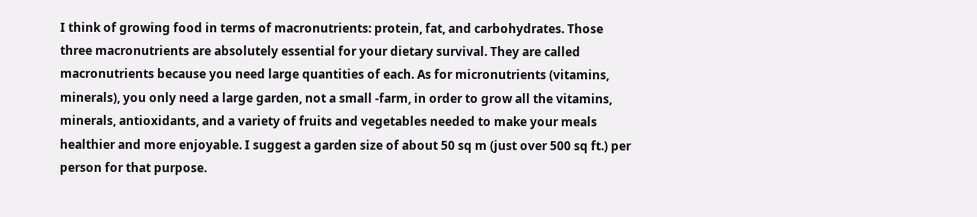I think of growing food in terms of macronutrients: protein, fat, and carbohydrates. Those three macronutrients are absolutely essential for your dietary survival. They are called macronutrients because you need large quantities of each. As for micronutrients (vitamins, minerals), you only need a large garden, not a small -farm, in order to grow all the vitamins, minerals, antioxidants, and a variety of fruits and vegetables needed to make your meals healthier and more enjoyable. I suggest a garden size of about 50 sq m (just over 500 sq ft.) per person for that purpose.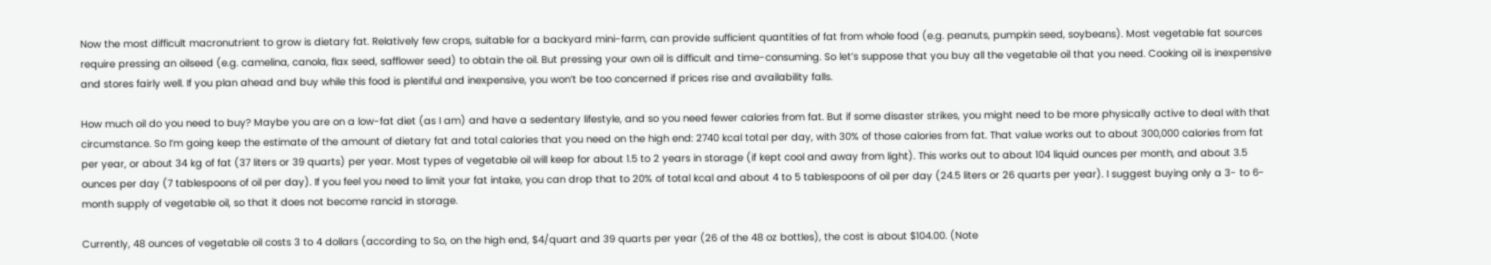Now the most difficult macronutrient to grow is dietary fat. Relatively few crops, suitable for a backyard mini-farm, can provide sufficient quantities of fat from whole food (e.g. peanuts, pumpkin seed, soybeans). Most vegetable fat sources require pressing an oilseed (e.g. camelina, canola, flax seed, safflower seed) to obtain the oil. But pressing your own oil is difficult and time-consuming. So let’s suppose that you buy all the vegetable oil that you need. Cooking oil is inexpensive and stores fairly well. If you plan ahead and buy while this food is plentiful and inexpensive, you won’t be too concerned if prices rise and availability falls.

How much oil do you need to buy? Maybe you are on a low-fat diet (as I am) and have a sedentary lifestyle, and so you need fewer calories from fat. But if some disaster strikes, you might need to be more physically active to deal with that circumstance. So I’m going keep the estimate of the amount of dietary fat and total calories that you need on the high end: 2740 kcal total per day, with 30% of those calories from fat. That value works out to about 300,000 calories from fat per year, or about 34 kg of fat (37 liters or 39 quarts) per year. Most types of vegetable oil will keep for about 1.5 to 2 years in storage (if kept cool and away from light). This works out to about 104 liquid ounces per month, and about 3.5 ounces per day (7 tablespoons of oil per day). If you feel you need to limit your fat intake, you can drop that to 20% of total kcal and about 4 to 5 tablespoons of oil per day (24.5 liters or 26 quarts per year). I suggest buying only a 3- to 6-month supply of vegetable oil, so that it does not become rancid in storage.

Currently, 48 ounces of vegetable oil costs 3 to 4 dollars (according to So, on the high end, $4/quart and 39 quarts per year (26 of the 48 oz bottles), the cost is about $104.00. (Note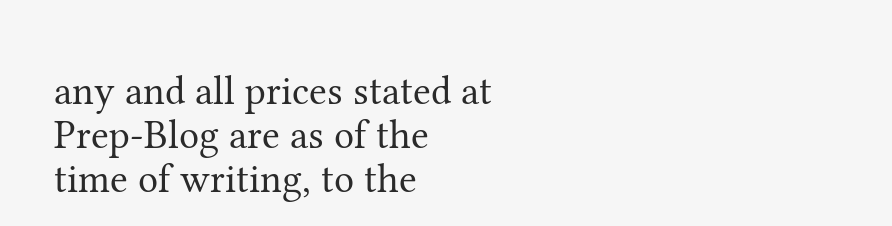any and all prices stated at Prep-Blog are as of the time of writing, to the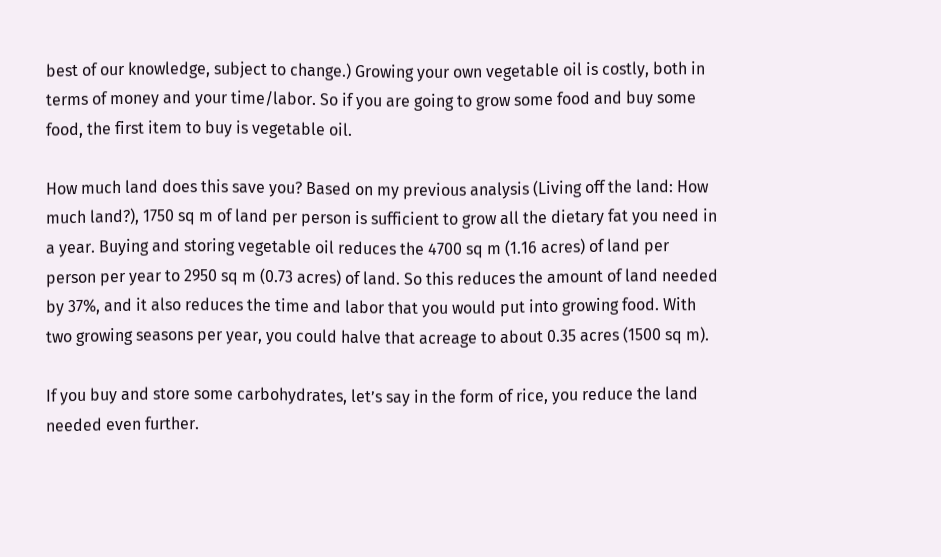best of our knowledge, subject to change.) Growing your own vegetable oil is costly, both in terms of money and your time/labor. So if you are going to grow some food and buy some food, the first item to buy is vegetable oil.

How much land does this save you? Based on my previous analysis (Living off the land: How much land?), 1750 sq m of land per person is sufficient to grow all the dietary fat you need in a year. Buying and storing vegetable oil reduces the 4700 sq m (1.16 acres) of land per person per year to 2950 sq m (0.73 acres) of land. So this reduces the amount of land needed by 37%, and it also reduces the time and labor that you would put into growing food. With two growing seasons per year, you could halve that acreage to about 0.35 acres (1500 sq m).

If you buy and store some carbohydrates, let’s say in the form of rice, you reduce the land needed even further.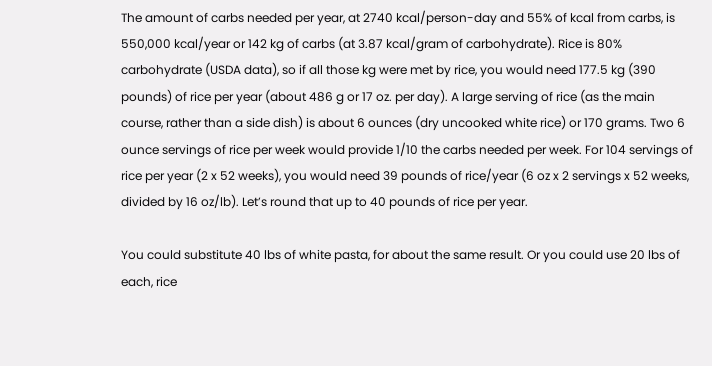The amount of carbs needed per year, at 2740 kcal/person-day and 55% of kcal from carbs, is 550,000 kcal/year or 142 kg of carbs (at 3.87 kcal/gram of carbohydrate). Rice is 80% carbohydrate (USDA data), so if all those kg were met by rice, you would need 177.5 kg (390 pounds) of rice per year (about 486 g or 17 oz. per day). A large serving of rice (as the main course, rather than a side dish) is about 6 ounces (dry uncooked white rice) or 170 grams. Two 6 ounce servings of rice per week would provide 1/10 the carbs needed per week. For 104 servings of rice per year (2 x 52 weeks), you would need 39 pounds of rice/year (6 oz x 2 servings x 52 weeks, divided by 16 oz/lb). Let’s round that up to 40 pounds of rice per year.

You could substitute 40 lbs of white pasta, for about the same result. Or you could use 20 lbs of each, rice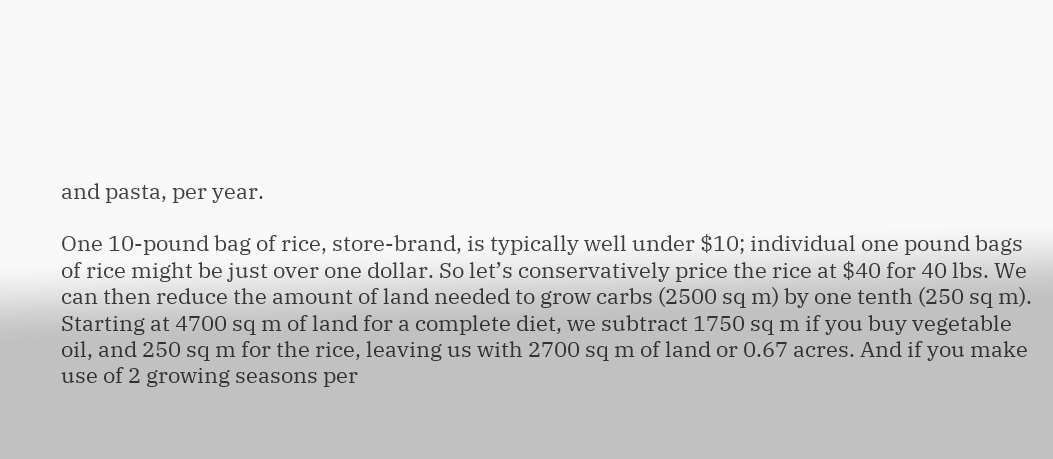and pasta, per year.

One 10-pound bag of rice, store-brand, is typically well under $10; individual one pound bags of rice might be just over one dollar. So let’s conservatively price the rice at $40 for 40 lbs. We can then reduce the amount of land needed to grow carbs (2500 sq m) by one tenth (250 sq m). Starting at 4700 sq m of land for a complete diet, we subtract 1750 sq m if you buy vegetable oil, and 250 sq m for the rice, leaving us with 2700 sq m of land or 0.67 acres. And if you make use of 2 growing seasons per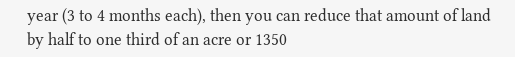year (3 to 4 months each), then you can reduce that amount of land by half to one third of an acre or 1350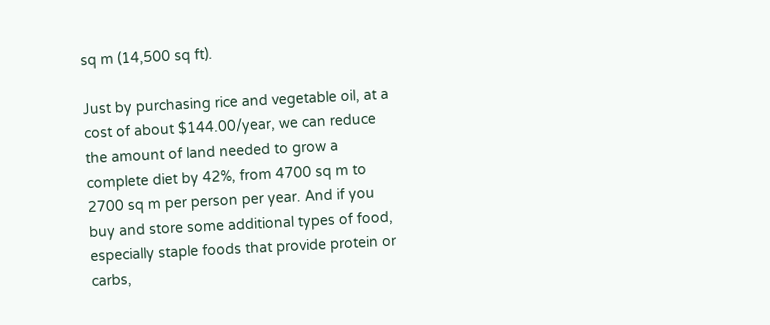sq m (14,500 sq ft).

Just by purchasing rice and vegetable oil, at a cost of about $144.00/year, we can reduce the amount of land needed to grow a complete diet by 42%, from 4700 sq m to 2700 sq m per person per year. And if you buy and store some additional types of food, especially staple foods that provide protein or carbs,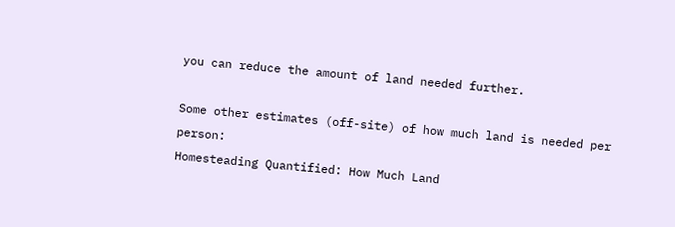you can reduce the amount of land needed further.

Some other estimates (off-site) of how much land is needed per person:
Homesteading Quantified: How Much Land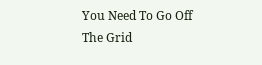You Need To Go Off The Grid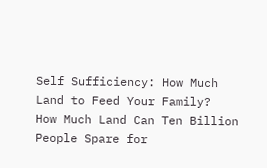Self Sufficiency: How Much Land to Feed Your Family?
How Much Land Can Ten Billion People Spare for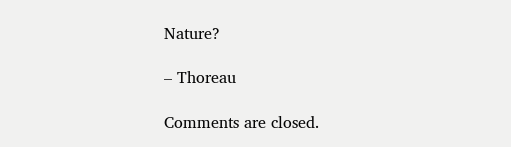Nature?

– Thoreau

Comments are closed.